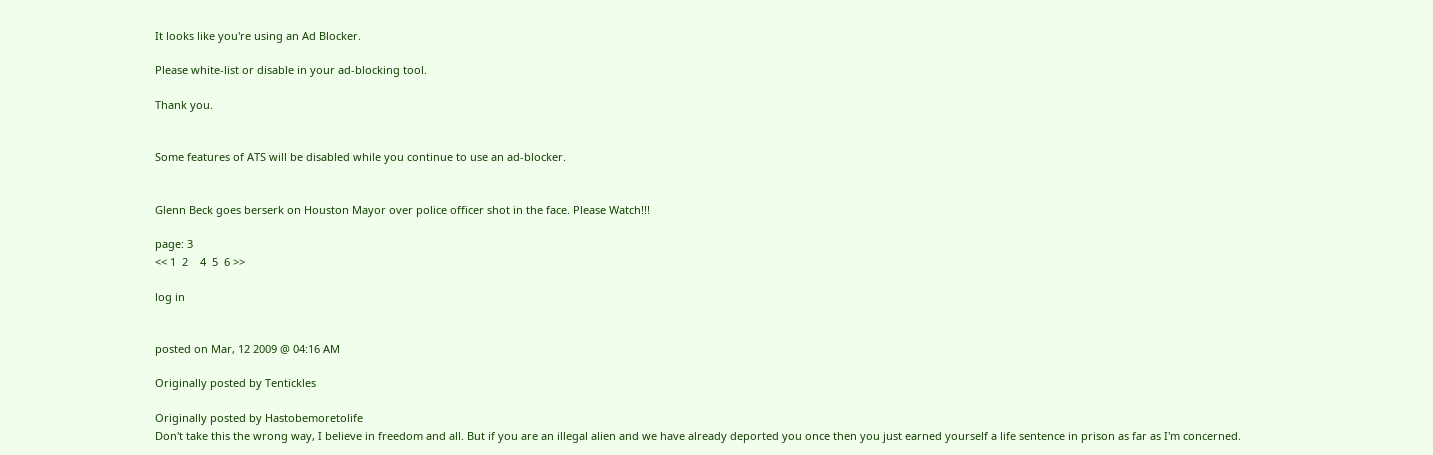It looks like you're using an Ad Blocker.

Please white-list or disable in your ad-blocking tool.

Thank you.


Some features of ATS will be disabled while you continue to use an ad-blocker.


Glenn Beck goes berserk on Houston Mayor over police officer shot in the face. Please Watch!!!

page: 3
<< 1  2    4  5  6 >>

log in


posted on Mar, 12 2009 @ 04:16 AM

Originally posted by Tentickles

Originally posted by Hastobemoretolife
Don't take this the wrong way, I believe in freedom and all. But if you are an illegal alien and we have already deported you once then you just earned yourself a life sentence in prison as far as I'm concerned.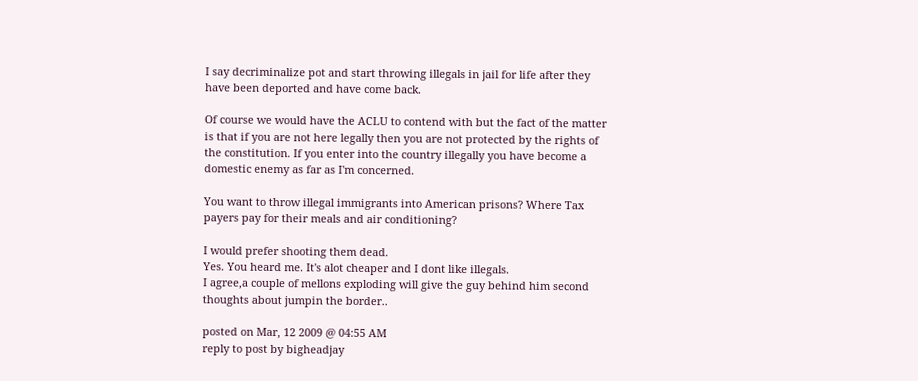I say decriminalize pot and start throwing illegals in jail for life after they have been deported and have come back.

Of course we would have the ACLU to contend with but the fact of the matter is that if you are not here legally then you are not protected by the rights of the constitution. If you enter into the country illegally you have become a domestic enemy as far as I'm concerned.

You want to throw illegal immigrants into American prisons? Where Tax payers pay for their meals and air conditioning?

I would prefer shooting them dead.
Yes. You heard me. It's alot cheaper and I dont like illegals.
I agree,a couple of mellons exploding will give the guy behind him second thoughts about jumpin the border..

posted on Mar, 12 2009 @ 04:55 AM
reply to post by bigheadjay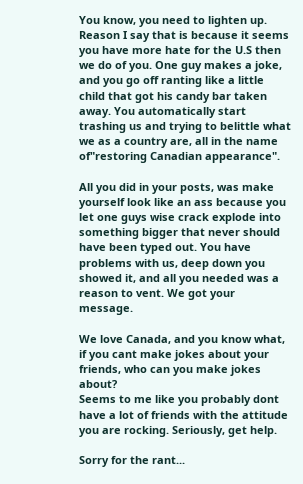You know, you need to lighten up. Reason I say that is because it seems you have more hate for the U.S then we do of you. One guy makes a joke, and you go off ranting like a little child that got his candy bar taken away. You automatically start trashing us and trying to belittle what we as a country are, all in the name of"restoring Canadian appearance".

All you did in your posts, was make yourself look like an ass because you let one guys wise crack explode into something bigger that never should have been typed out. You have problems with us, deep down you showed it, and all you needed was a reason to vent. We got your message.

We love Canada, and you know what, if you cant make jokes about your friends, who can you make jokes about?
Seems to me like you probably dont have a lot of friends with the attitude you are rocking. Seriously, get help.

Sorry for the rant...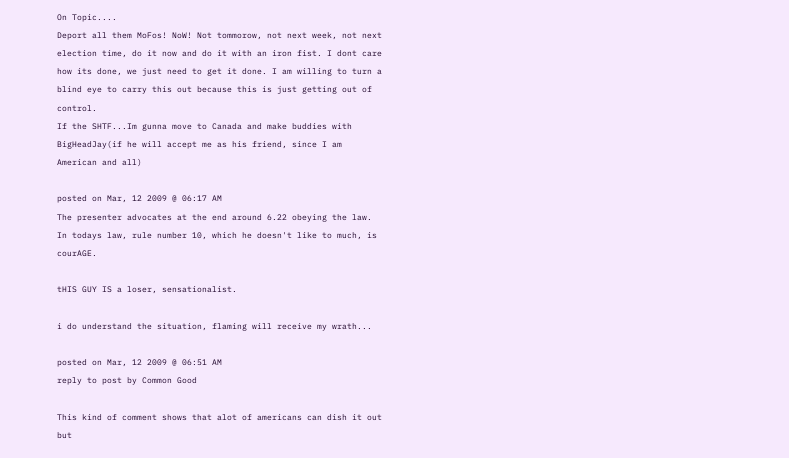On Topic....
Deport all them MoFos! NoW! Not tommorow, not next week, not next election time, do it now and do it with an iron fist. I dont care how its done, we just need to get it done. I am willing to turn a blind eye to carry this out because this is just getting out of control.
If the SHTF...Im gunna move to Canada and make buddies with BigHeadJay(if he will accept me as his friend, since I am American and all)

posted on Mar, 12 2009 @ 06:17 AM
The presenter advocates at the end around 6.22 obeying the law. In todays law, rule number 10, which he doesn't like to much, is courAGE.

tHIS GUY IS a loser, sensationalist.

i do understand the situation, flaming will receive my wrath...

posted on Mar, 12 2009 @ 06:51 AM
reply to post by Common Good

This kind of comment shows that alot of americans can dish it out but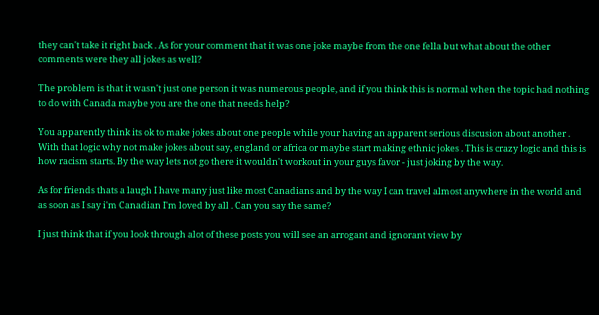they can't take it right back . As for your comment that it was one joke maybe from the one fella but what about the other comments were they all jokes as well?

The problem is that it wasn't just one person it was numerous people, and if you think this is normal when the topic had nothing to do with Canada maybe you are the one that needs help?

You apparently think its ok to make jokes about one people while your having an apparent serious discusion about another . With that logic why not make jokes about say, england or africa or maybe start making ethnic jokes . This is crazy logic and this is how racism starts. By the way lets not go there it wouldn't workout in your guys favor - just joking by the way.

As for friends thats a laugh I have many just like most Canadians and by the way I can travel almost anywhere in the world and as soon as I say i'm Canadian I'm loved by all . Can you say the same?

I just think that if you look through alot of these posts you will see an arrogant and ignorant view by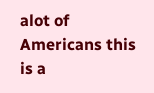alot of Americans this is a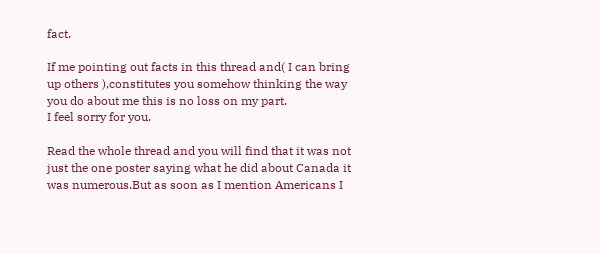fact.

If me pointing out facts in this thread and( I can bring up others ),constitutes you somehow thinking the way you do about me this is no loss on my part.
I feel sorry for you.

Read the whole thread and you will find that it was not just the one poster saying what he did about Canada it was numerous.But as soon as I mention Americans I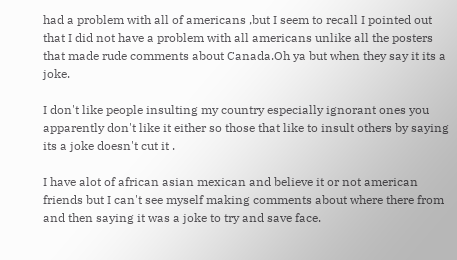had a problem with all of americans ,but I seem to recall I pointed out that I did not have a problem with all americans unlike all the posters that made rude comments about Canada.Oh ya but when they say it its a joke.

I don't like people insulting my country especially ignorant ones you apparently don't like it either so those that like to insult others by saying its a joke doesn't cut it .

I have alot of african asian mexican and believe it or not american friends but I can't see myself making comments about where there from and then saying it was a joke to try and save face.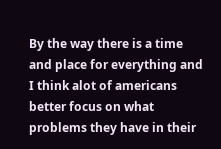By the way there is a time and place for everything and I think alot of americans better focus on what problems they have in their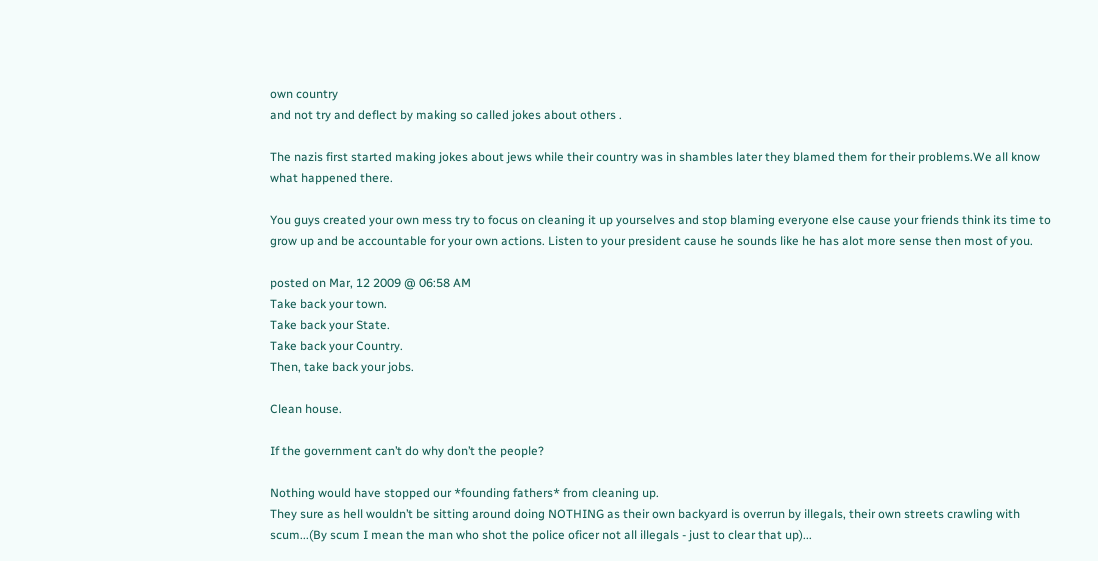own country
and not try and deflect by making so called jokes about others .

The nazis first started making jokes about jews while their country was in shambles later they blamed them for their problems.We all know what happened there.

You guys created your own mess try to focus on cleaning it up yourselves and stop blaming everyone else cause your friends think its time to grow up and be accountable for your own actions. Listen to your president cause he sounds like he has alot more sense then most of you.

posted on Mar, 12 2009 @ 06:58 AM
Take back your town.
Take back your State.
Take back your Country.
Then, take back your jobs.

Clean house.

If the government can’t do why don’t the people?

Nothing would have stopped our *founding fathers* from cleaning up.
They sure as hell wouldn’t be sitting around doing NOTHING as their own backyard is overrun by illegals, their own streets crawling with scum...(By scum I mean the man who shot the police oficer not all illegals - just to clear that up)...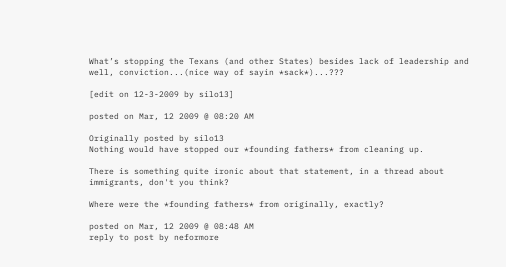What’s stopping the Texans (and other States) besides lack of leadership and well, conviction...(nice way of sayin *sack*)...???

[edit on 12-3-2009 by silo13]

posted on Mar, 12 2009 @ 08:20 AM

Originally posted by silo13
Nothing would have stopped our *founding fathers* from cleaning up.

There is something quite ironic about that statement, in a thread about immigrants, don't you think?

Where were the *founding fathers* from originally, exactly?

posted on Mar, 12 2009 @ 08:48 AM
reply to post by neformore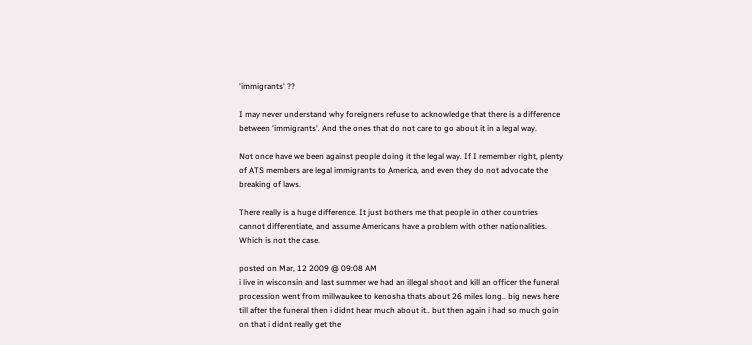'immigrants' ??

I may never understand why foreigners refuse to acknowledge that there is a difference between 'immigrants'. And the ones that do not care to go about it in a legal way.

Not once have we been against people doing it the legal way. If I remember right, plenty of ATS members are legal immigrants to America, and even they do not advocate the breaking of laws.

There really is a huge difference. It just bothers me that people in other countries cannot differentiate, and assume Americans have a problem with other nationalities. Which is not the case.

posted on Mar, 12 2009 @ 09:08 AM
i live in wisconsin and last summer we had an illegal shoot and kill an officer the funeral procession went from millwaukee to kenosha thats about 26 miles long.. big news here till after the funeral then i didnt hear much about it.. but then again i had so much goin on that i didnt really get the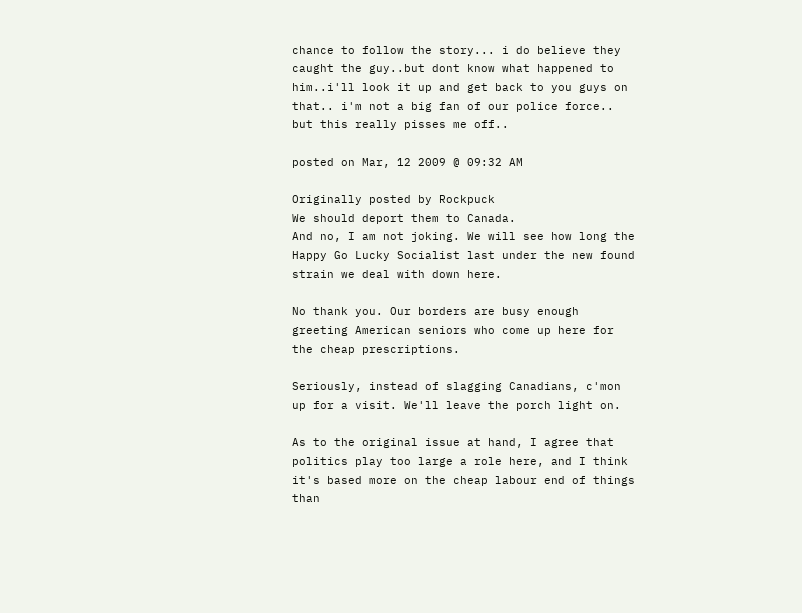chance to follow the story... i do believe they caught the guy..but dont know what happened to him..i'll look it up and get back to you guys on that.. i'm not a big fan of our police force.. but this really pisses me off..

posted on Mar, 12 2009 @ 09:32 AM

Originally posted by Rockpuck
We should deport them to Canada.
And no, I am not joking. We will see how long the Happy Go Lucky Socialist last under the new found strain we deal with down here.

No thank you. Our borders are busy enough greeting American seniors who come up here for the cheap prescriptions.

Seriously, instead of slagging Canadians, c'mon up for a visit. We'll leave the porch light on.

As to the original issue at hand, I agree that politics play too large a role here, and I think it's based more on the cheap labour end of things than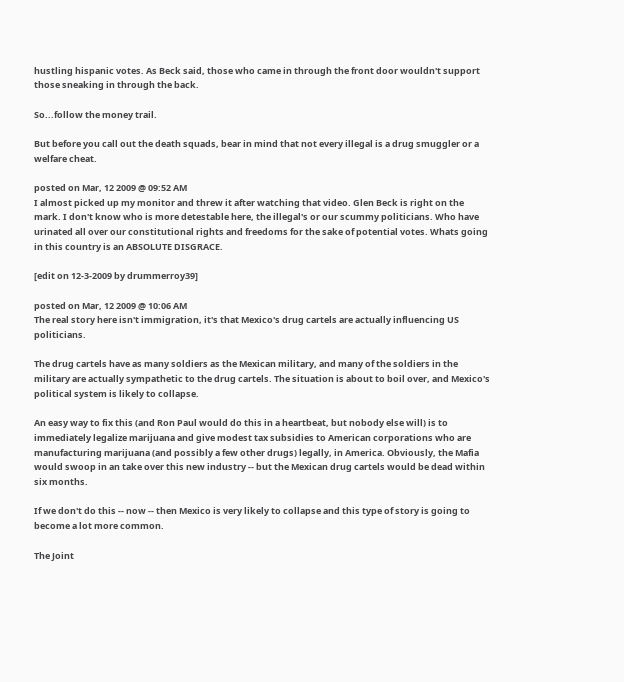hustling hispanic votes. As Beck said, those who came in through the front door wouldn't support those sneaking in through the back.

So...follow the money trail.

But before you call out the death squads, bear in mind that not every illegal is a drug smuggler or a welfare cheat.

posted on Mar, 12 2009 @ 09:52 AM
I almost picked up my monitor and threw it after watching that video. Glen Beck is right on the mark. I don't know who is more detestable here, the illegal's or our scummy politicians. Who have urinated all over our constitutional rights and freedoms for the sake of potential votes. Whats going in this country is an ABSOLUTE DISGRACE.

[edit on 12-3-2009 by drummerroy39]

posted on Mar, 12 2009 @ 10:06 AM
The real story here isn't immigration, it's that Mexico's drug cartels are actually influencing US politicians.

The drug cartels have as many soldiers as the Mexican military, and many of the soldiers in the military are actually sympathetic to the drug cartels. The situation is about to boil over, and Mexico's political system is likely to collapse.

An easy way to fix this (and Ron Paul would do this in a heartbeat, but nobody else will) is to immediately legalize marijuana and give modest tax subsidies to American corporations who are manufacturing marijuana (and possibly a few other drugs) legally, in America. Obviously, the Mafia would swoop in an take over this new industry -- but the Mexican drug cartels would be dead within six months.

If we don't do this -- now -- then Mexico is very likely to collapse and this type of story is going to become a lot more common.

The Joint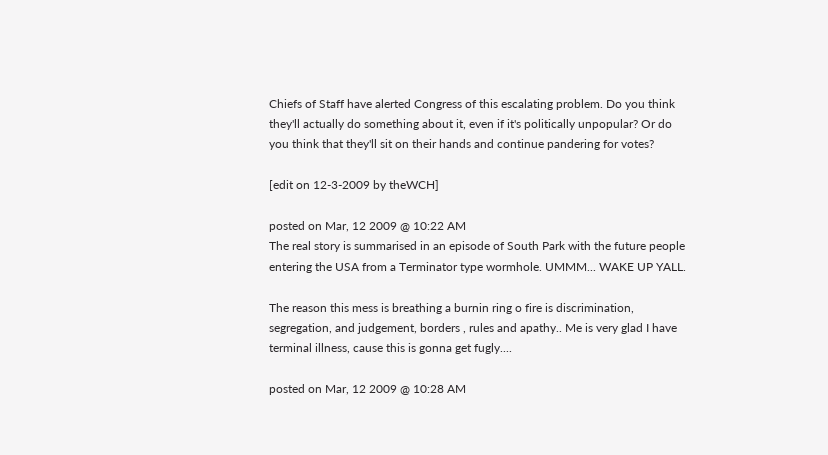Chiefs of Staff have alerted Congress of this escalating problem. Do you think they'll actually do something about it, even if it's politically unpopular? Or do you think that they'll sit on their hands and continue pandering for votes?

[edit on 12-3-2009 by theWCH]

posted on Mar, 12 2009 @ 10:22 AM
The real story is summarised in an episode of South Park with the future people entering the USA from a Terminator type wormhole. UMMM... WAKE UP YALL.

The reason this mess is breathing a burnin ring o fire is discrimination, segregation, and judgement, borders , rules and apathy.. Me is very glad I have terminal illness, cause this is gonna get fugly....

posted on Mar, 12 2009 @ 10:28 AM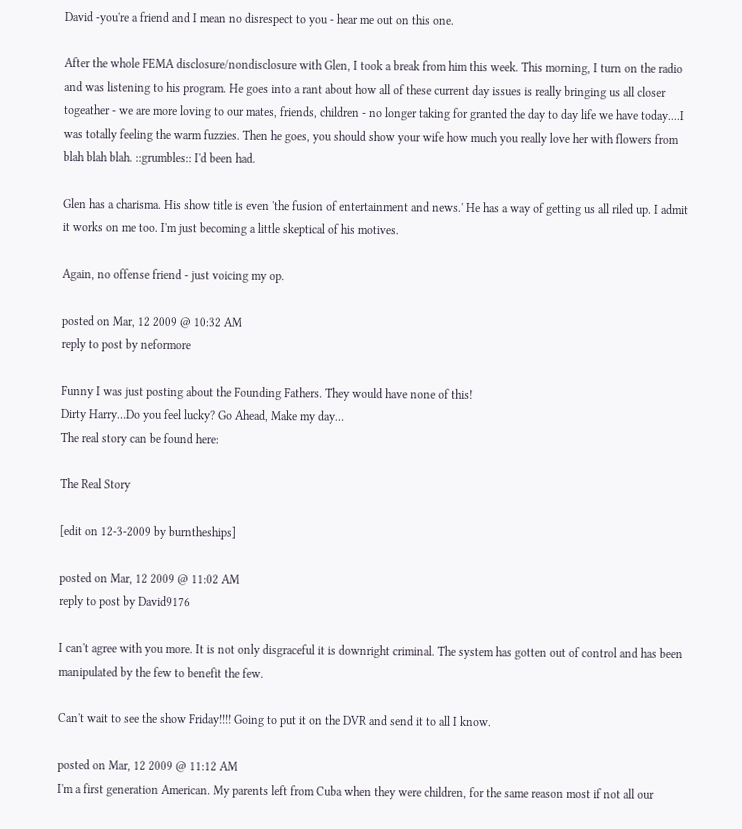David -you're a friend and I mean no disrespect to you - hear me out on this one.

After the whole FEMA disclosure/nondisclosure with Glen, I took a break from him this week. This morning, I turn on the radio and was listening to his program. He goes into a rant about how all of these current day issues is really bringing us all closer togeather - we are more loving to our mates, friends, children - no longer taking for granted the day to day life we have today....I was totally feeling the warm fuzzies. Then he goes, you should show your wife how much you really love her with flowers from blah blah blah. ::grumbles:: I'd been had.

Glen has a charisma. His show title is even 'the fusion of entertainment and news.' He has a way of getting us all riled up. I admit it works on me too. I'm just becoming a little skeptical of his motives.

Again, no offense friend - just voicing my op.

posted on Mar, 12 2009 @ 10:32 AM
reply to post by neformore

Funny I was just posting about the Founding Fathers. They would have none of this!
Dirty Harry…Do you feel lucky? Go Ahead, Make my day…
The real story can be found here:

The Real Story

[edit on 12-3-2009 by burntheships]

posted on Mar, 12 2009 @ 11:02 AM
reply to post by David9176

I can't agree with you more. It is not only disgraceful it is downright criminal. The system has gotten out of control and has been manipulated by the few to benefit the few.

Can't wait to see the show Friday!!!! Going to put it on the DVR and send it to all I know.

posted on Mar, 12 2009 @ 11:12 AM
I'm a first generation American. My parents left from Cuba when they were children, for the same reason most if not all our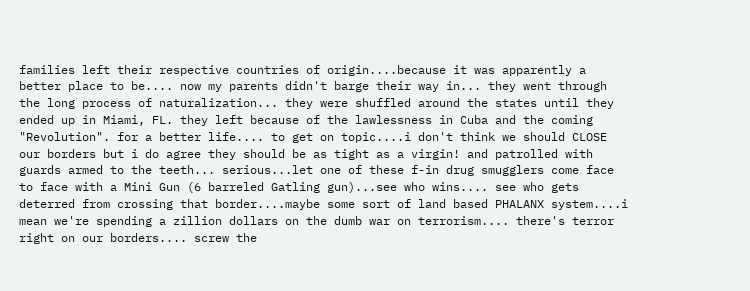families left their respective countries of origin....because it was apparently a better place to be.... now my parents didn't barge their way in... they went through the long process of naturalization... they were shuffled around the states until they ended up in Miami, FL. they left because of the lawlessness in Cuba and the coming "Revolution". for a better life.... to get on topic....i don't think we should CLOSE our borders but i do agree they should be as tight as a virgin! and patrolled with guards armed to the teeth... serious...let one of these f-in drug smugglers come face to face with a Mini Gun (6 barreled Gatling gun)...see who wins.... see who gets deterred from crossing that border....maybe some sort of land based PHALANX system....i mean we're spending a zillion dollars on the dumb war on terrorism.... there's terror right on our borders.... screw the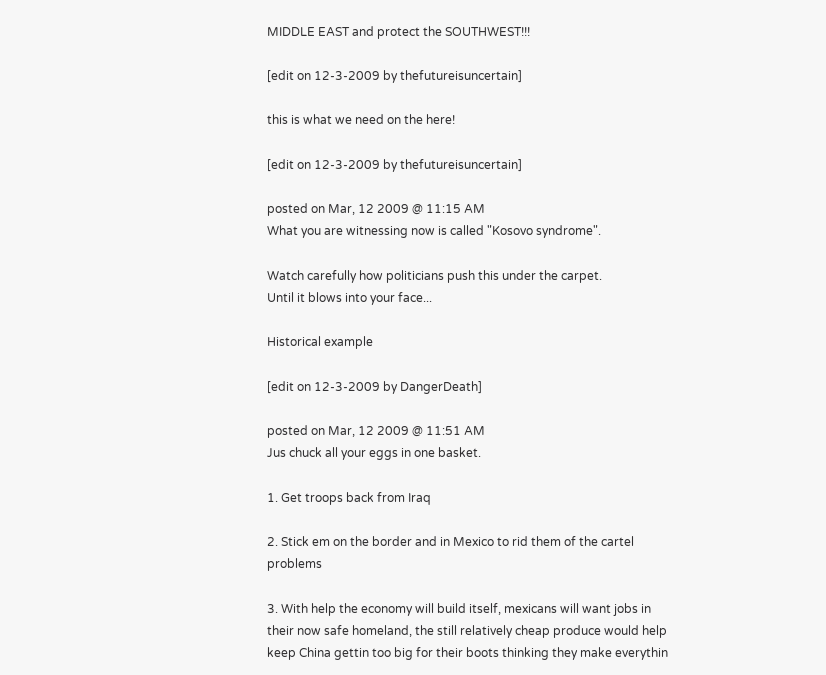MIDDLE EAST and protect the SOUTHWEST!!!

[edit on 12-3-2009 by thefutureisuncertain]

this is what we need on the here!

[edit on 12-3-2009 by thefutureisuncertain]

posted on Mar, 12 2009 @ 11:15 AM
What you are witnessing now is called "Kosovo syndrome".

Watch carefully how politicians push this under the carpet.
Until it blows into your face...

Historical example

[edit on 12-3-2009 by DangerDeath]

posted on Mar, 12 2009 @ 11:51 AM
Jus chuck all your eggs in one basket.

1. Get troops back from Iraq

2. Stick em on the border and in Mexico to rid them of the cartel problems

3. With help the economy will build itself, mexicans will want jobs in their now safe homeland, the still relatively cheap produce would help keep China gettin too big for their boots thinking they make everythin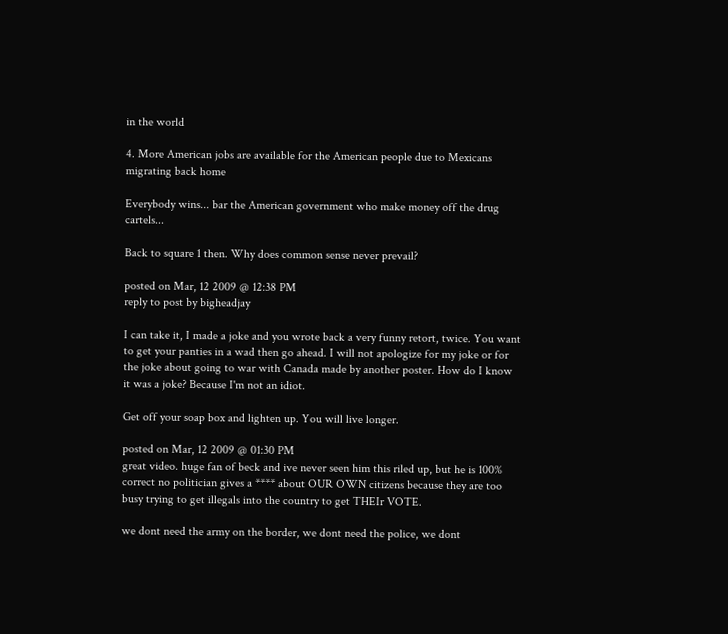in the world

4. More American jobs are available for the American people due to Mexicans migrating back home

Everybody wins... bar the American government who make money off the drug cartels...

Back to square 1 then. Why does common sense never prevail?

posted on Mar, 12 2009 @ 12:38 PM
reply to post by bigheadjay

I can take it, I made a joke and you wrote back a very funny retort, twice. You want to get your panties in a wad then go ahead. I will not apologize for my joke or for the joke about going to war with Canada made by another poster. How do I know it was a joke? Because I'm not an idiot.

Get off your soap box and lighten up. You will live longer.

posted on Mar, 12 2009 @ 01:30 PM
great video. huge fan of beck and ive never seen him this riled up, but he is 100% correct no politician gives a **** about OUR OWN citizens because they are too busy trying to get illegals into the country to get THEIr VOTE.

we dont need the army on the border, we dont need the police, we dont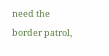need the border patrol,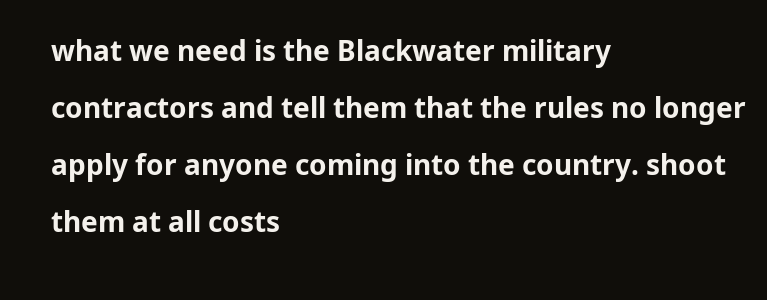what we need is the Blackwater military contractors and tell them that the rules no longer apply for anyone coming into the country. shoot them at all costs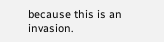because this is an invasion.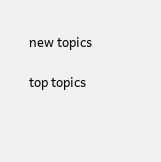new topics

top topics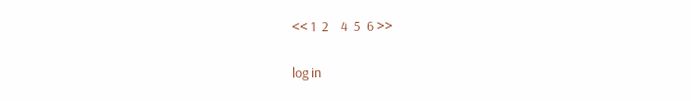<< 1  2    4  5  6 >>

log in